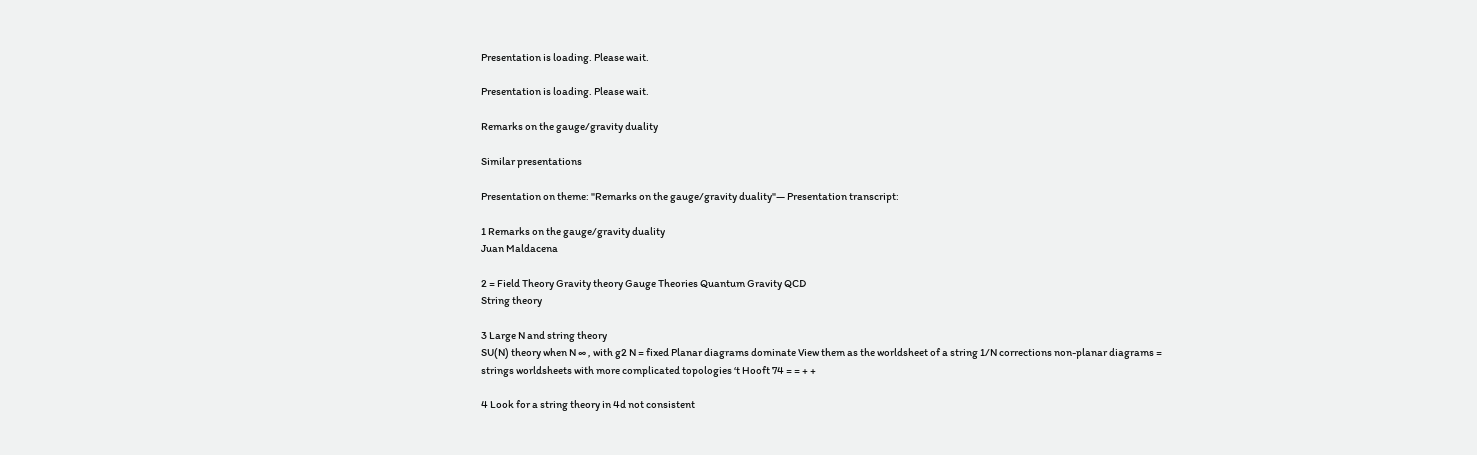Presentation is loading. Please wait.

Presentation is loading. Please wait.

Remarks on the gauge/gravity duality

Similar presentations

Presentation on theme: "Remarks on the gauge/gravity duality"— Presentation transcript:

1 Remarks on the gauge/gravity duality
Juan Maldacena

2 = Field Theory Gravity theory Gauge Theories Quantum Gravity QCD
String theory

3 Large N and string theory
SU(N) theory when N ∞ , with g2 N = fixed Planar diagrams dominate View them as the worldsheet of a string 1/N corrections non-planar diagrams = strings worldsheets with more complicated topologies ‘t Hooft 74 = = + +

4 Look for a string theory in 4d not consistent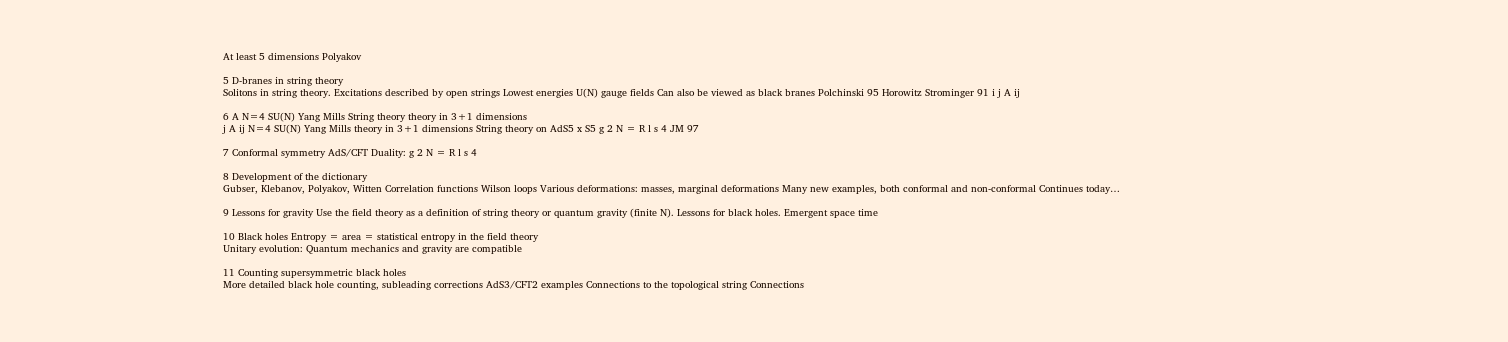At least 5 dimensions Polyakov

5 D-branes in string theory
Solitons in string theory. Excitations described by open strings Lowest energies U(N) gauge fields Can also be viewed as black branes Polchinski 95 Horowitz Strominger 91 i j A ij

6 A N=4 SU(N) Yang Mills String theory theory in 3+1 dimensions
j A ij N=4 SU(N) Yang Mills theory in 3+1 dimensions String theory on AdS5 x S5 g 2 N = R l s 4 JM 97

7 Conformal symmetry AdS/CFT Duality: g 2 N = R l s 4

8 Development of the dictionary
Gubser, Klebanov, Polyakov, Witten Correlation functions Wilson loops Various deformations: masses, marginal deformations Many new examples, both conformal and non-conformal Continues today…

9 Lessons for gravity Use the field theory as a definition of string theory or quantum gravity (finite N). Lessons for black holes. Emergent space time

10 Black holes Entropy = area = statistical entropy in the field theory
Unitary evolution: Quantum mechanics and gravity are compatible

11 Counting supersymmetric black holes
More detailed black hole counting, subleading corrections AdS3/CFT2 examples Connections to the topological string Connections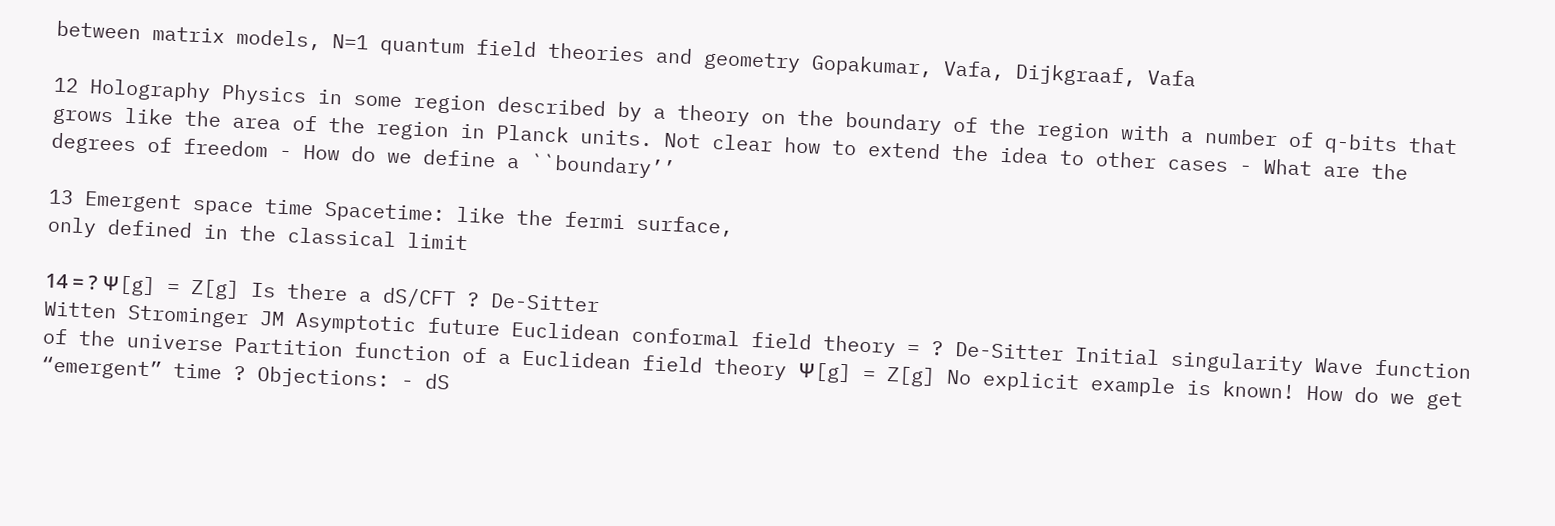between matrix models, N=1 quantum field theories and geometry Gopakumar, Vafa, Dijkgraaf, Vafa

12 Holography Physics in some region described by a theory on the boundary of the region with a number of q-bits that grows like the area of the region in Planck units. Not clear how to extend the idea to other cases - What are the degrees of freedom - How do we define a ``boundary’’

13 Emergent space time Spacetime: like the fermi surface,
only defined in the classical limit

14 = ? Ψ[g] = Z[g] Is there a dS/CFT ? De-Sitter
Witten Strominger JM Asymptotic future Euclidean conformal field theory = ? De-Sitter Initial singularity Wave function of the universe Partition function of a Euclidean field theory Ψ[g] = Z[g] No explicit example is known! How do we get “emergent” time ? Objections: - dS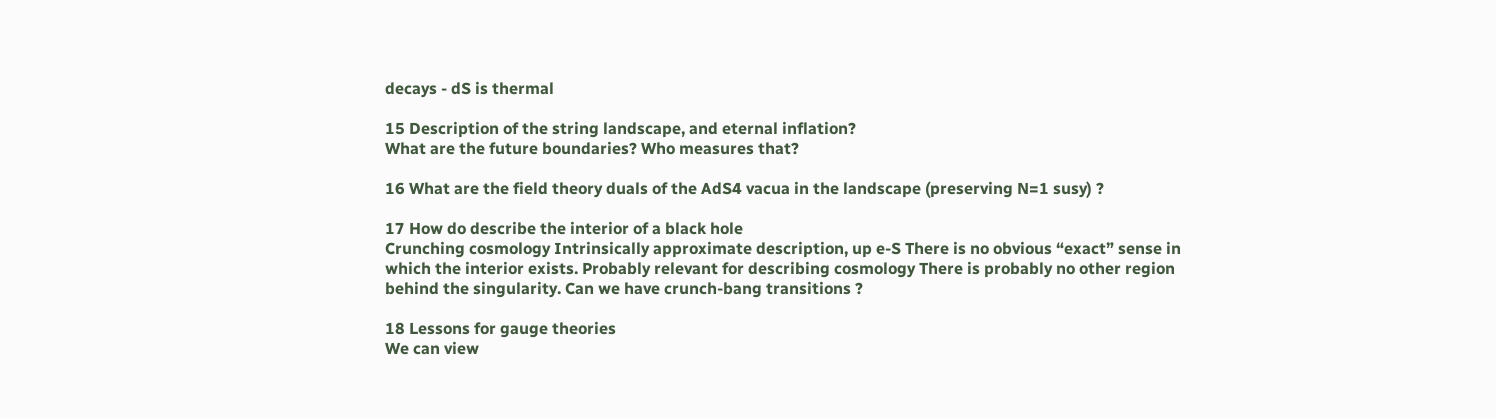decays - dS is thermal

15 Description of the string landscape, and eternal inflation?
What are the future boundaries? Who measures that?

16 What are the field theory duals of the AdS4 vacua in the landscape (preserving N=1 susy) ?

17 How do describe the interior of a black hole
Crunching cosmology Intrinsically approximate description, up e-S There is no obvious “exact” sense in which the interior exists. Probably relevant for describing cosmology There is probably no other region behind the singularity. Can we have crunch-bang transitions ?

18 Lessons for gauge theories
We can view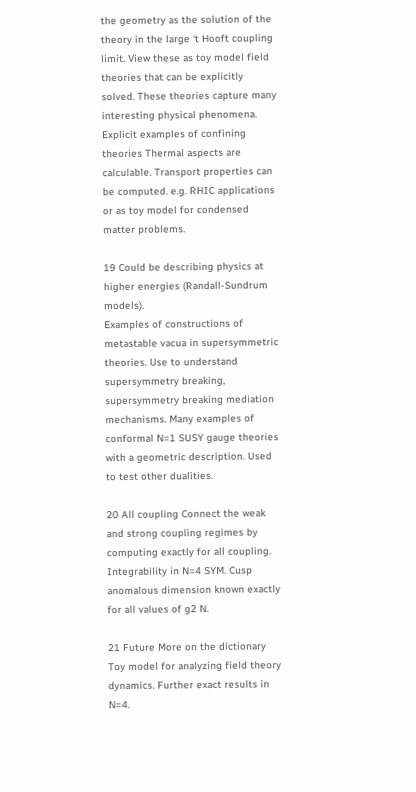the geometry as the solution of the theory in the large ‘t Hooft coupling limit. View these as toy model field theories that can be explicitly solved. These theories capture many interesting physical phenomena. Explicit examples of confining theories Thermal aspects are calculable. Transport properties can be computed. e.g. RHIC applications or as toy model for condensed matter problems.

19 Could be describing physics at higher energies (Randall-Sundrum models).
Examples of constructions of metastable vacua in supersymmetric theories. Use to understand supersymmetry breaking, supersymmetry breaking mediation mechanisms. Many examples of conformal N=1 SUSY gauge theories with a geometric description. Used to test other dualities.

20 All coupling Connect the weak and strong coupling regimes by computing exactly for all coupling. Integrability in N=4 SYM. Cusp anomalous dimension known exactly for all values of g2 N.

21 Future More on the dictionary
Toy model for analyzing field theory dynamics. Further exact results in N=4.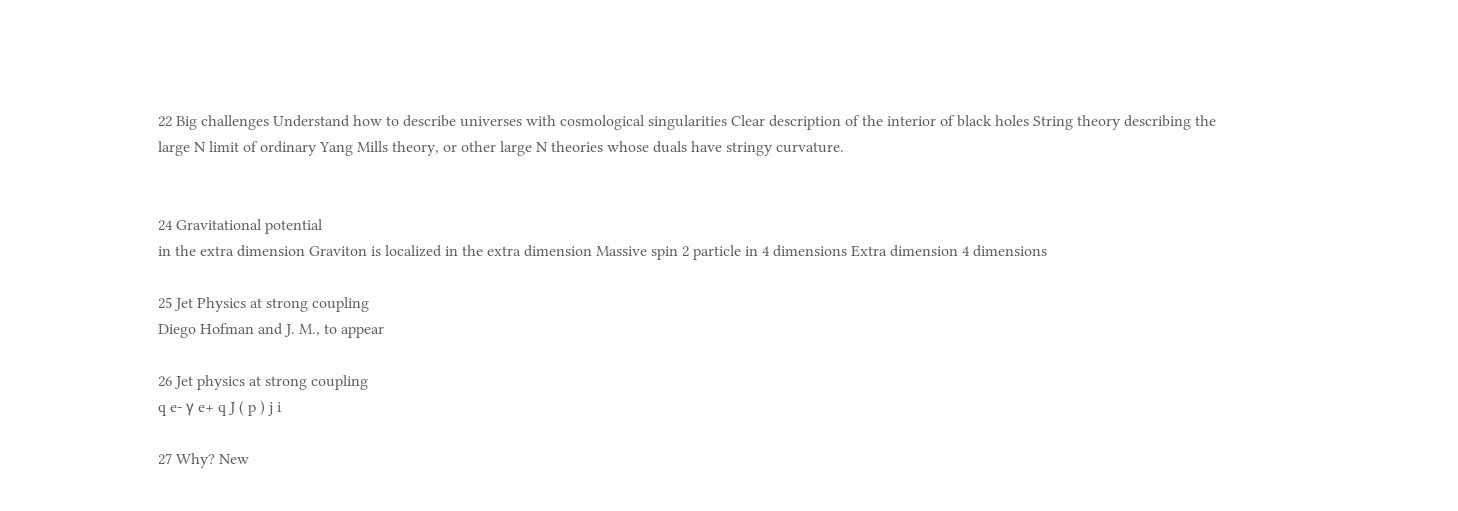22 Big challenges Understand how to describe universes with cosmological singularities Clear description of the interior of black holes String theory describing the large N limit of ordinary Yang Mills theory, or other large N theories whose duals have stringy curvature.


24 Gravitational potential
in the extra dimension Graviton is localized in the extra dimension Massive spin 2 particle in 4 dimensions Extra dimension 4 dimensions

25 Jet Physics at strong coupling
Diego Hofman and J. M., to appear

26 Jet physics at strong coupling
q e- γ e+ q J ( p ) j i

27 Why? New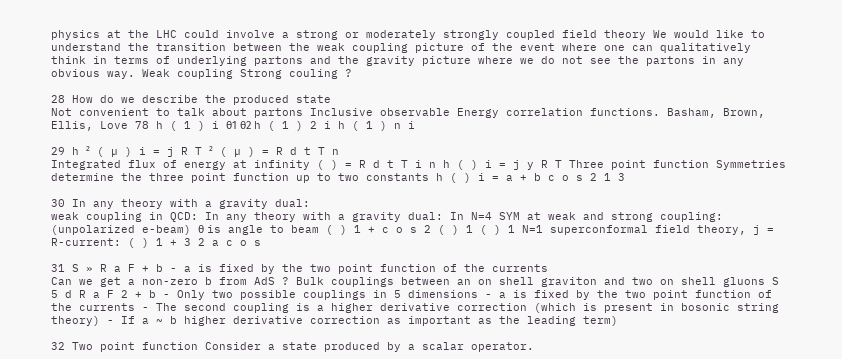physics at the LHC could involve a strong or moderately strongly coupled field theory We would like to understand the transition between the weak coupling picture of the event where one can qualitatively think in terms of underlying partons and the gravity picture where we do not see the partons in any obvious way. Weak coupling Strong couling ?

28 How do we describe the produced state
Not convenient to talk about partons Inclusive observable Energy correlation functions. Basham, Brown, Ellis, Love 78 h ( 1 ) i θ1 θ2 h ( 1 ) 2 i h ( 1 ) n i

29 h ² ( µ ) i = j R T ² ( µ ) = R d t T n
Integrated flux of energy at infinity ( ) = R d t T i n h ( ) i = j y R T Three point function Symmetries determine the three point function up to two constants h ( ) i = a + b c o s 2 1 3

30 In any theory with a gravity dual:
weak coupling in QCD: In any theory with a gravity dual: In N=4 SYM at weak and strong coupling: (unpolarized e-beam) θ is angle to beam ( ) 1 + c o s 2 ( ) 1 ( ) 1 N=1 superconformal field theory, j = R-current: ( ) 1 + 3 2 a c o s

31 S » R a F + b - a is fixed by the two point function of the currents
Can we get a non-zero b from AdS ? Bulk couplings between an on shell graviton and two on shell gluons S 5 d R a F 2 + b - Only two possible couplings in 5 dimensions - a is fixed by the two point function of the currents - The second coupling is a higher derivative correction (which is present in bosonic string theory) - If a ~ b higher derivative correction as important as the leading term)

32 Two point function Consider a state produced by a scalar operator.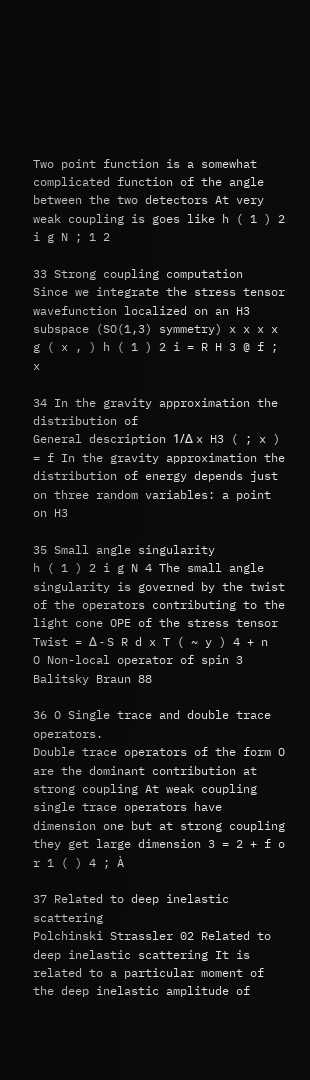Two point function is a somewhat complicated function of the angle between the two detectors At very weak coupling is goes like h ( 1 ) 2 i g N ; 1 2

33 Strong coupling computation
Since we integrate the stress tensor wavefunction localized on an H3 subspace (SO(1,3) symmetry) x x x x g ( x , ) h ( 1 ) 2 i = R H 3 @ f ; x

34 In the gravity approximation the distribution of
General description 1/Δ x H3 ( ; x ) = f In the gravity approximation the distribution of energy depends just on three random variables: a point on H3

35 Small angle singularity
h ( 1 ) 2 i g N 4 The small angle singularity is governed by the twist of the operators contributing to the light cone OPE of the stress tensor Twist = Δ - S R d x T ( ~ y ) 4 + n O Non-local operator of spin 3 Balitsky Braun 88

36 O Single trace and double trace operators.
Double trace operators of the form O are the dominant contribution at strong coupling At weak coupling single trace operators have dimension one but at strong coupling they get large dimension 3 = 2 + f o r 1 ( ) 4 ; À

37 Related to deep inelastic scattering
Polchinski Strassler 02 Related to deep inelastic scattering It is related to a particular moment of the deep inelastic amplitude of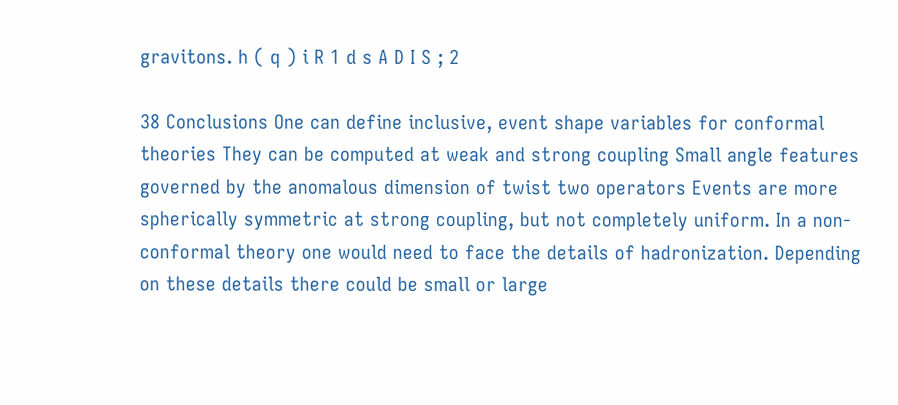gravitons. h ( q ) i R 1 d s A D I S ; 2

38 Conclusions One can define inclusive, event shape variables for conformal theories They can be computed at weak and strong coupling Small angle features governed by the anomalous dimension of twist two operators Events are more spherically symmetric at strong coupling, but not completely uniform. In a non-conformal theory one would need to face the details of hadronization. Depending on these details there could be small or large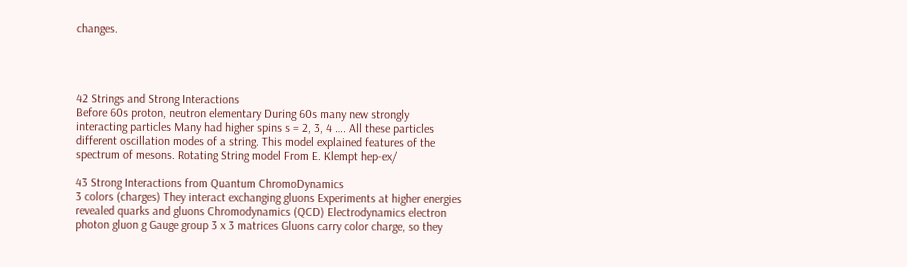changes.




42 Strings and Strong Interactions
Before 60s proton, neutron elementary During 60s many new strongly interacting particles Many had higher spins s = 2, 3, 4 …. All these particles different oscillation modes of a string. This model explained features of the spectrum of mesons. Rotating String model From E. Klempt hep-ex/

43 Strong Interactions from Quantum ChromoDynamics
3 colors (charges) They interact exchanging gluons Experiments at higher energies revealed quarks and gluons Chromodynamics (QCD) Electrodynamics electron photon gluon g Gauge group 3 x 3 matrices Gluons carry color charge, so they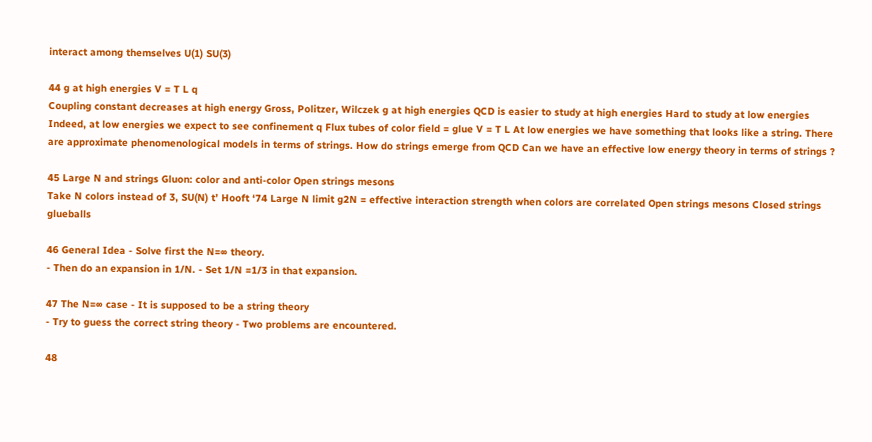interact among themselves U(1) SU(3)

44 g at high energies V = T L q
Coupling constant decreases at high energy Gross, Politzer, Wilczek g at high energies QCD is easier to study at high energies Hard to study at low energies Indeed, at low energies we expect to see confinement q Flux tubes of color field = glue V = T L At low energies we have something that looks like a string. There are approximate phenomenological models in terms of strings. How do strings emerge from QCD Can we have an effective low energy theory in terms of strings ?

45 Large N and strings Gluon: color and anti-color Open strings mesons
Take N colors instead of 3, SU(N) t’ Hooft ‘74 Large N limit g2N = effective interaction strength when colors are correlated Open strings mesons Closed strings glueballs

46 General Idea - Solve first the N=∞ theory.
- Then do an expansion in 1/N. - Set 1/N =1/3 in that expansion.

47 The N=∞ case - It is supposed to be a string theory
- Try to guess the correct string theory - Two problems are encountered.

48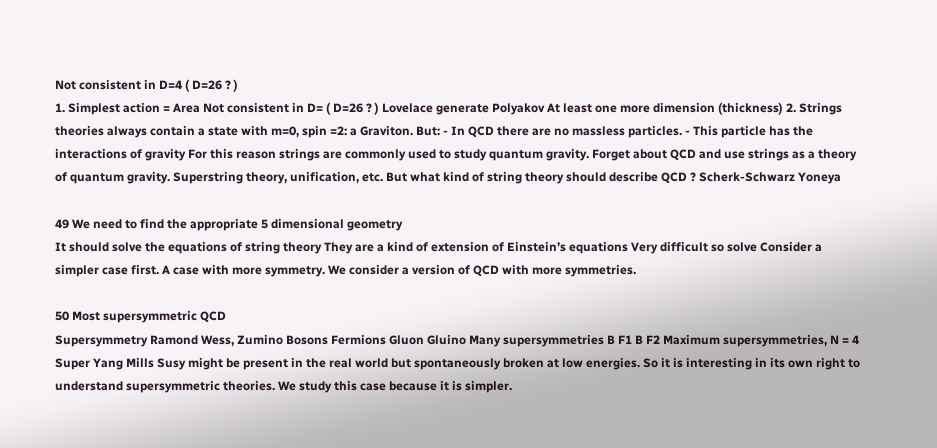Not consistent in D=4 ( D=26 ? )
1. Simplest action = Area Not consistent in D= ( D=26 ? ) Lovelace generate Polyakov At least one more dimension (thickness) 2. Strings theories always contain a state with m=0, spin =2: a Graviton. But: - In QCD there are no massless particles. - This particle has the interactions of gravity For this reason strings are commonly used to study quantum gravity. Forget about QCD and use strings as a theory of quantum gravity. Superstring theory, unification, etc. But what kind of string theory should describe QCD ? Scherk-Schwarz Yoneya

49 We need to find the appropriate 5 dimensional geometry
It should solve the equations of string theory They are a kind of extension of Einstein’s equations Very difficult so solve Consider a simpler case first. A case with more symmetry. We consider a version of QCD with more symmetries.

50 Most supersymmetric QCD
Supersymmetry Ramond Wess, Zumino Bosons Fermions Gluon Gluino Many supersymmetries B F1 B F2 Maximum supersymmetries, N = 4 Super Yang Mills Susy might be present in the real world but spontaneously broken at low energies. So it is interesting in its own right to understand supersymmetric theories. We study this case because it is simpler.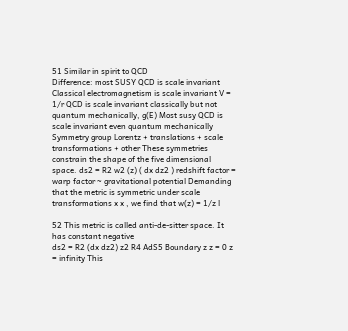51 Similar in spirit to QCD
Difference: most SUSY QCD is scale invariant Classical electromagnetism is scale invariant V = 1/r QCD is scale invariant classically but not quantum mechanically, g(E) Most susy QCD is scale invariant even quantum mechanically Symmetry group Lorentz + translations + scale transformations + other These symmetries constrain the shape of the five dimensional space. ds2 = R2 w2 (z) ( dx dz2 ) redshift factor = warp factor ~ gravitational potential Demanding that the metric is symmetric under scale transformations x x , we find that w(z) = 1/z l

52 This metric is called anti-de-sitter space. It has constant negative
ds2 = R2 (dx dz2) z2 R4 AdS5 Boundary z z = 0 z = infinity This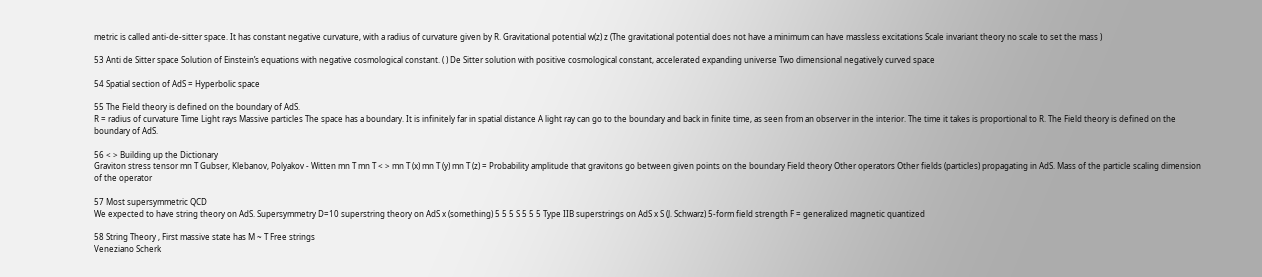metric is called anti-de-sitter space. It has constant negative curvature, with a radius of curvature given by R. Gravitational potential w(z) z (The gravitational potential does not have a minimum can have massless excitations Scale invariant theory no scale to set the mass )

53 Anti de Sitter space Solution of Einstein’s equations with negative cosmological constant. ( ) De Sitter solution with positive cosmological constant, accelerated expanding universe Two dimensional negatively curved space

54 Spatial section of AdS = Hyperbolic space

55 The Field theory is defined on the boundary of AdS.
R = radius of curvature Time Light rays Massive particles The space has a boundary. It is infinitely far in spatial distance A light ray can go to the boundary and back in finite time, as seen from an observer in the interior. The time it takes is proportional to R. The Field theory is defined on the boundary of AdS.

56 < > Building up the Dictionary
Graviton stress tensor mn T Gubser, Klebanov, Polyakov - Witten mn T mn T < > mn T (x) mn T (y) mn T (z) = Probability amplitude that gravitons go between given points on the boundary Field theory Other operators Other fields (particles) propagating in AdS. Mass of the particle scaling dimension of the operator

57 Most supersymmetric QCD
We expected to have string theory on AdS. Supersymmetry D=10 superstring theory on AdS x (something) 5 5 5 S 5 5 5 Type IIB superstrings on AdS x S (J. Schwarz) 5-form field strength F = generalized magnetic quantized

58 String Theory , First massive state has M ~ T Free strings
Veneziano Scherk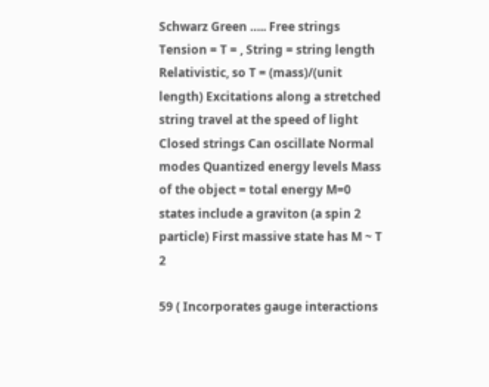Schwarz Green ….. Free strings Tension = T = , String = string length Relativistic, so T = (mass)/(unit length) Excitations along a stretched string travel at the speed of light Closed strings Can oscillate Normal modes Quantized energy levels Mass of the object = total energy M=0 states include a graviton (a spin 2 particle) First massive state has M ~ T 2

59 ( Incorporates gauge interactions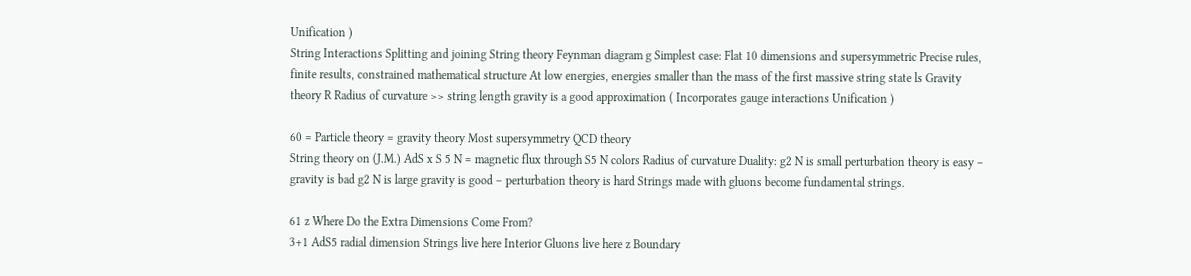Unification )
String Interactions Splitting and joining String theory Feynman diagram g Simplest case: Flat 10 dimensions and supersymmetric Precise rules, finite results, constrained mathematical structure At low energies, energies smaller than the mass of the first massive string state ls Gravity theory R Radius of curvature >> string length gravity is a good approximation ( Incorporates gauge interactions Unification )

60 = Particle theory = gravity theory Most supersymmetry QCD theory
String theory on (J.M.) AdS x S 5 N = magnetic flux through S5 N colors Radius of curvature Duality: g2 N is small perturbation theory is easy – gravity is bad g2 N is large gravity is good – perturbation theory is hard Strings made with gluons become fundamental strings.

61 z Where Do the Extra Dimensions Come From?
3+1 AdS5 radial dimension Strings live here Interior Gluons live here z Boundary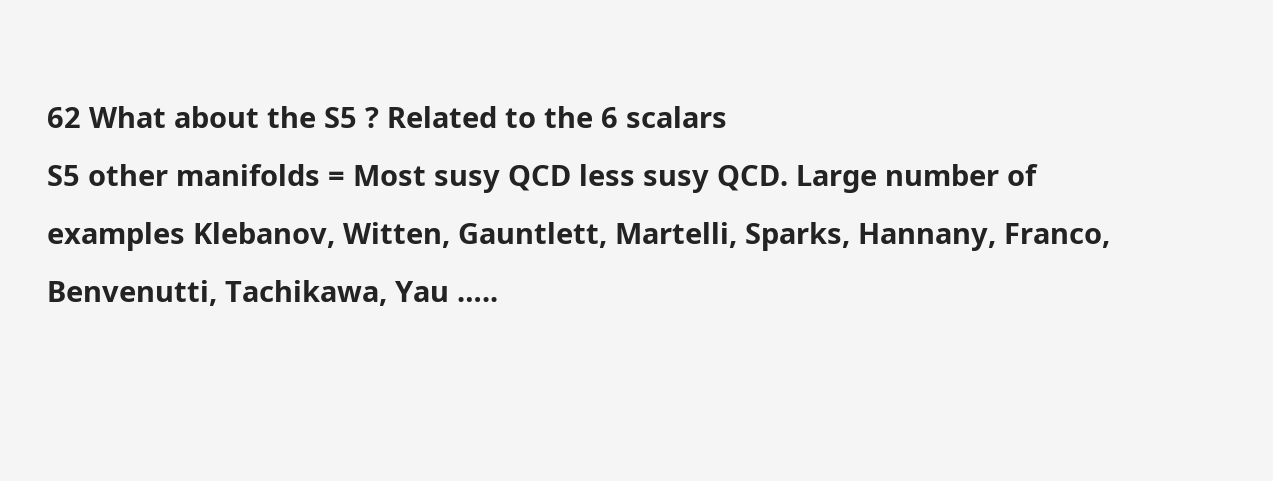62 What about the S5 ? Related to the 6 scalars
S5 other manifolds = Most susy QCD less susy QCD. Large number of examples Klebanov, Witten, Gauntlett, Martelli, Sparks, Hannany, Franco, Benvenutti, Tachikawa, Yau …..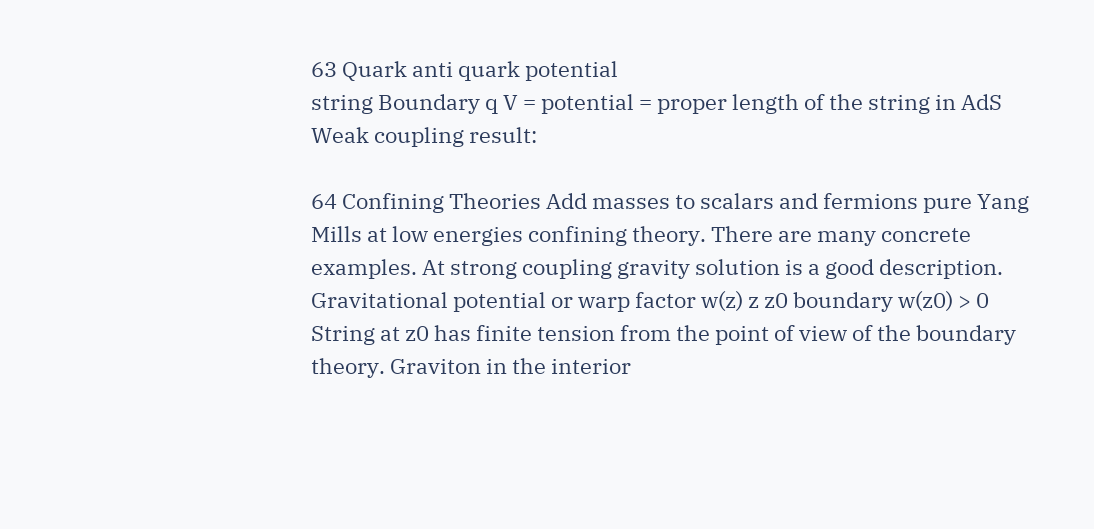63 Quark anti quark potential
string Boundary q V = potential = proper length of the string in AdS Weak coupling result:

64 Confining Theories Add masses to scalars and fermions pure Yang Mills at low energies confining theory. There are many concrete examples. At strong coupling gravity solution is a good description. Gravitational potential or warp factor w(z) z z0 boundary w(z0) > 0 String at z0 has finite tension from the point of view of the boundary theory. Graviton in the interior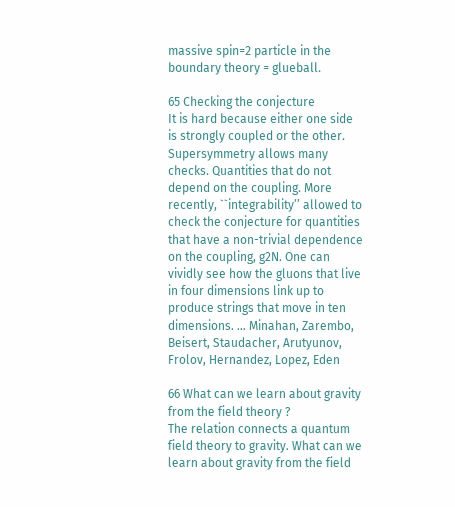massive spin=2 particle in the boundary theory = glueball.

65 Checking the conjecture
It is hard because either one side is strongly coupled or the other. Supersymmetry allows many checks. Quantities that do not depend on the coupling. More recently, ``integrability’’ allowed to check the conjecture for quantities that have a non-trivial dependence on the coupling, g2N. One can vividly see how the gluons that live in four dimensions link up to produce strings that move in ten dimensions. … Minahan, Zarembo, Beisert, Staudacher, Arutyunov, Frolov, Hernandez, Lopez, Eden

66 What can we learn about gravity from the field theory ?
The relation connects a quantum field theory to gravity. What can we learn about gravity from the field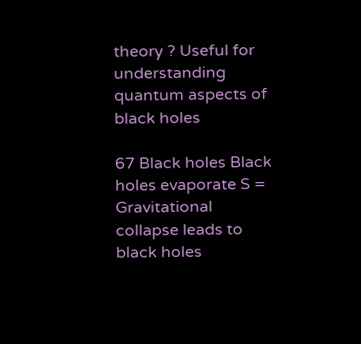theory ? Useful for understanding quantum aspects of black holes

67 Black holes Black holes evaporate S =
Gravitational collapse leads to black holes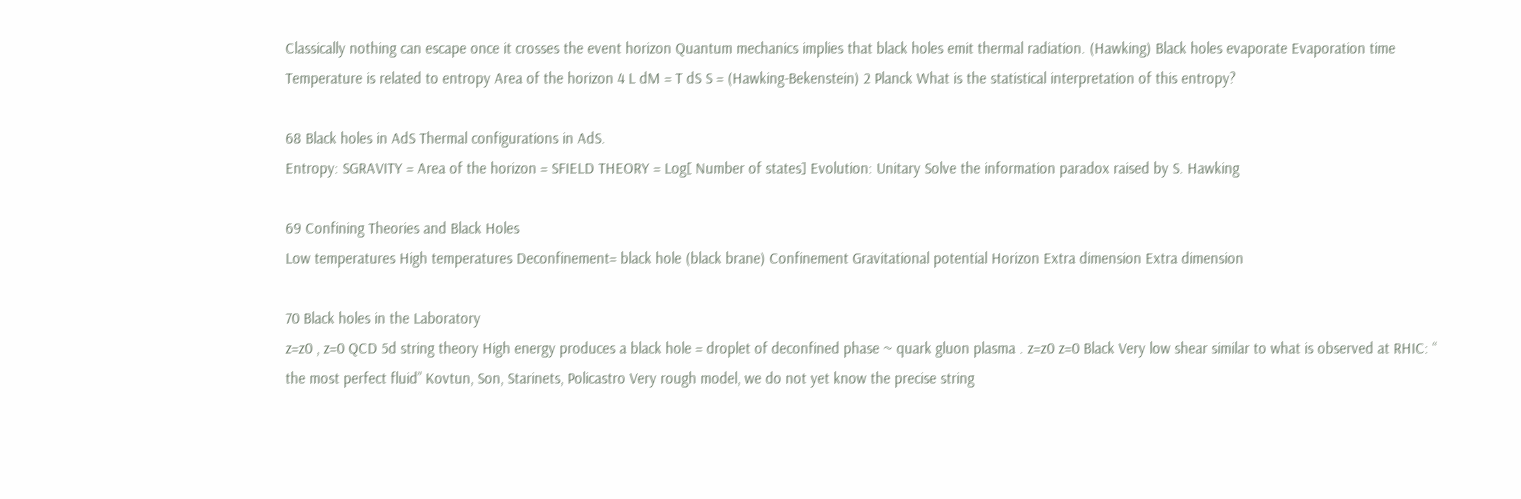Classically nothing can escape once it crosses the event horizon Quantum mechanics implies that black holes emit thermal radiation. (Hawking) Black holes evaporate Evaporation time Temperature is related to entropy Area of the horizon 4 L dM = T dS S = (Hawking-Bekenstein) 2 Planck What is the statistical interpretation of this entropy?

68 Black holes in AdS Thermal configurations in AdS.
Entropy: SGRAVITY = Area of the horizon = SFIELD THEORY = Log[ Number of states] Evolution: Unitary Solve the information paradox raised by S. Hawking

69 Confining Theories and Black Holes
Low temperatures High temperatures Deconfinement= black hole (black brane) Confinement Gravitational potential Horizon Extra dimension Extra dimension

70 Black holes in the Laboratory
z=z0 , z=0 QCD 5d string theory High energy produces a black hole = droplet of deconfined phase ~ quark gluon plasma . z=z0 z=0 Black Very low shear similar to what is observed at RHIC: “ the most perfect fluid” Kovtun, Son, Starinets, Policastro Very rough model, we do not yet know the precise string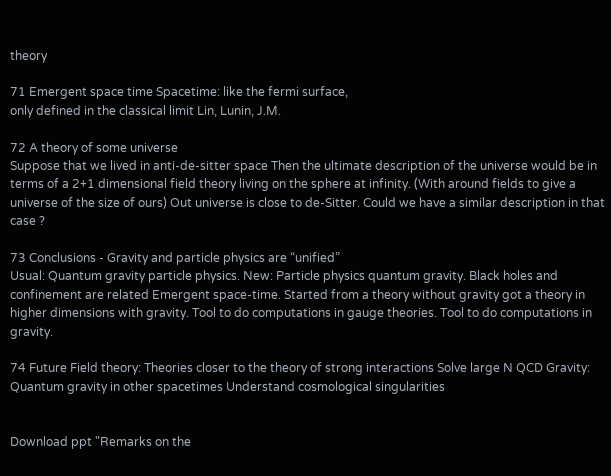theory

71 Emergent space time Spacetime: like the fermi surface,
only defined in the classical limit Lin, Lunin, J.M.

72 A theory of some universe
Suppose that we lived in anti-de-sitter space Then the ultimate description of the universe would be in terms of a 2+1 dimensional field theory living on the sphere at infinity. (With around fields to give a universe of the size of ours) Out universe is close to de-Sitter. Could we have a similar description in that case ?

73 Conclusions - Gravity and particle physics are “unified”
Usual: Quantum gravity particle physics. New: Particle physics quantum gravity. Black holes and confinement are related Emergent space-time. Started from a theory without gravity got a theory in higher dimensions with gravity. Tool to do computations in gauge theories. Tool to do computations in gravity.

74 Future Field theory: Theories closer to the theory of strong interactions Solve large N QCD Gravity: Quantum gravity in other spacetimes Understand cosmological singularities


Download ppt "Remarks on the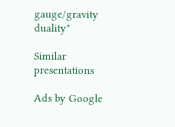gauge/gravity duality"

Similar presentations

Ads by Google